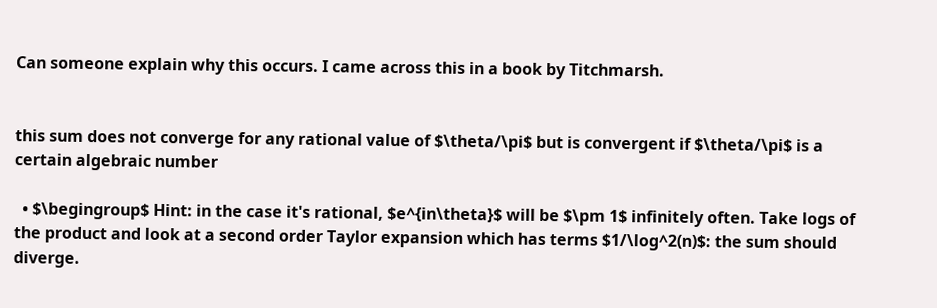Can someone explain why this occurs. I came across this in a book by Titchmarsh.


this sum does not converge for any rational value of $\theta/\pi$ but is convergent if $\theta/\pi$ is a certain algebraic number

  • $\begingroup$ Hint: in the case it's rational, $e^{in\theta}$ will be $\pm 1$ infinitely often. Take logs of the product and look at a second order Taylor expansion which has terms $1/\log^2(n)$: the sum should diverge.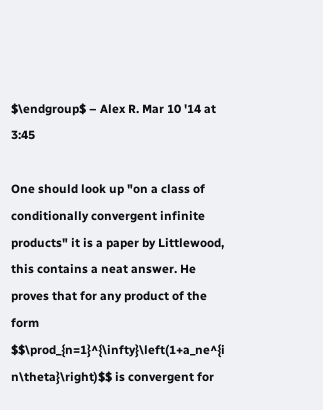$\endgroup$ – Alex R. Mar 10 '14 at 3:45

One should look up "on a class of conditionally convergent infinite products" it is a paper by Littlewood, this contains a neat answer. He proves that for any product of the form $$\prod_{n=1}^{\infty}\left(1+a_ne^{i n\theta}\right)$$ is convergent for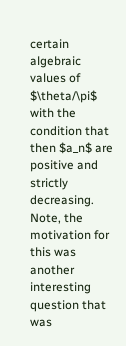certain algebraic values of $\theta/\pi$ with the condition that then $a_n$ are positive and strictly decreasing. Note, the motivation for this was another interesting question that was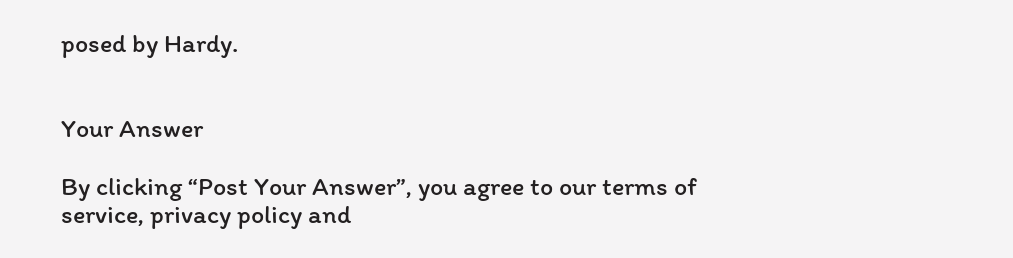posed by Hardy.


Your Answer

By clicking “Post Your Answer”, you agree to our terms of service, privacy policy and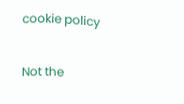cookie policy

Not the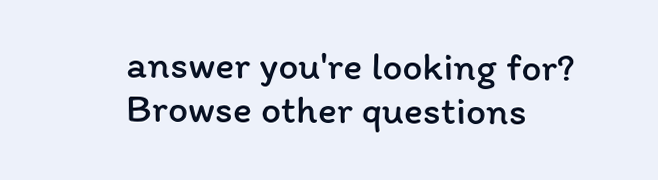answer you're looking for? Browse other questions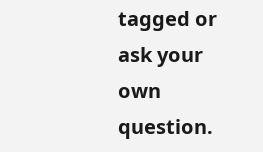tagged or ask your own question.